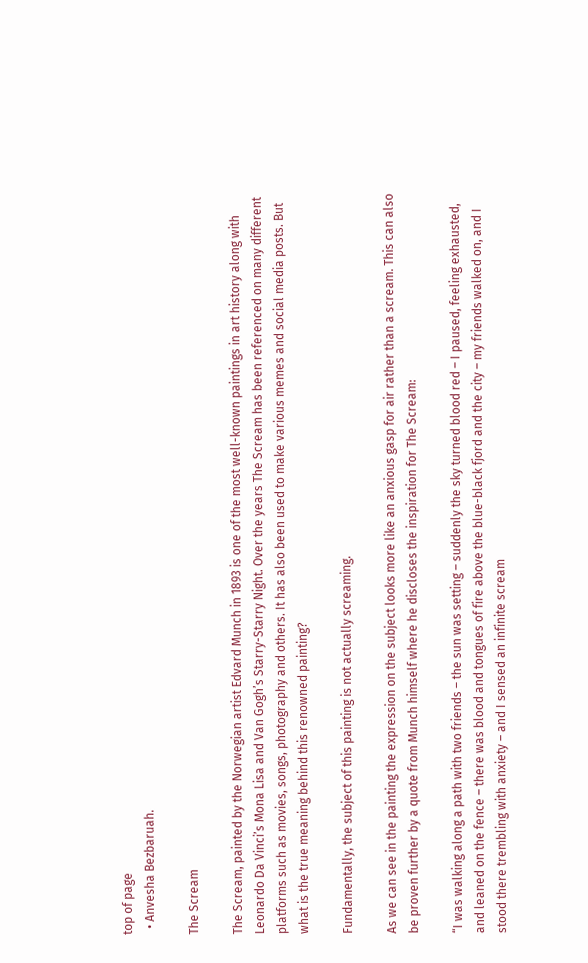top of page
  • Anvesha Bezbaruah.

The Scream

The Scream, painted by the Norwegian artist Edvard Munch in 1893 is one of the most well-known paintings in art history along with Leonardo Da Vinci’s Mona Lisa and Van Gogh’s Starry-Starry Night. Over the years The Scream has been referenced on many different platforms such as movies, songs, photography and others. It has also been used to make various memes and social media posts. But what is the true meaning behind this renowned painting?

Fundamentally, the subject of this painting is not actually screaming.

As we can see in the painting the expression on the subject looks more like an anxious gasp for air rather than a scream. This can also be proven further by a quote from Munch himself where he discloses the inspiration for The Scream:

“I was walking along a path with two friends – the sun was setting – suddenly the sky turned blood red – I paused, feeling exhausted, and leaned on the fence – there was blood and tongues of fire above the blue-black fjord and the city – my friends walked on, and I stood there trembling with anxiety – and I sensed an infinite scream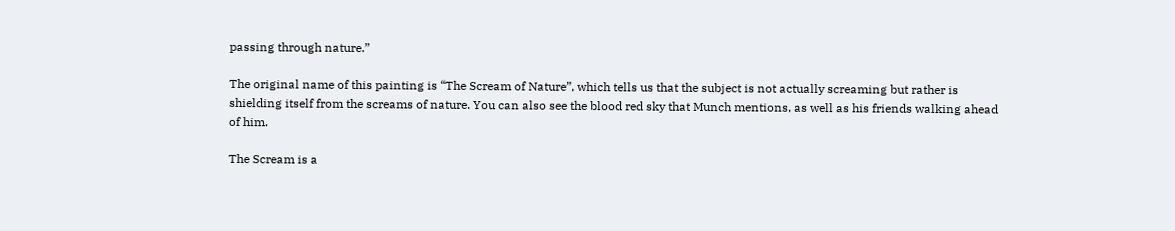passing through nature.”

The original name of this painting is “The Scream of Nature”, which tells us that the subject is not actually screaming but rather is shielding itself from the screams of nature. You can also see the blood red sky that Munch mentions, as well as his friends walking ahead of him.

The Scream is a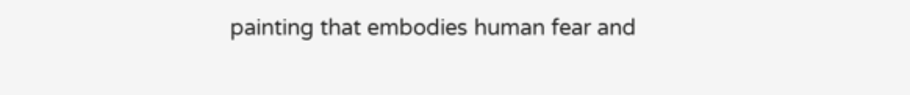painting that embodies human fear and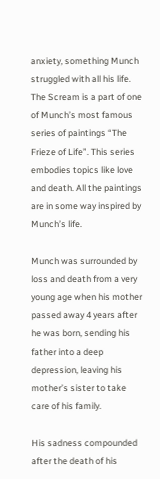anxiety, something Munch struggled with all his life. The Scream is a part of one of Munch’s most famous series of paintings “The Frieze of Life”. This series embodies topics like love and death. All the paintings are in some way inspired by Munch’s life.

Munch was surrounded by loss and death from a very young age when his mother passed away 4 years after he was born, sending his father into a deep depression, leaving his mother’s sister to take care of his family.

His sadness compounded after the death of his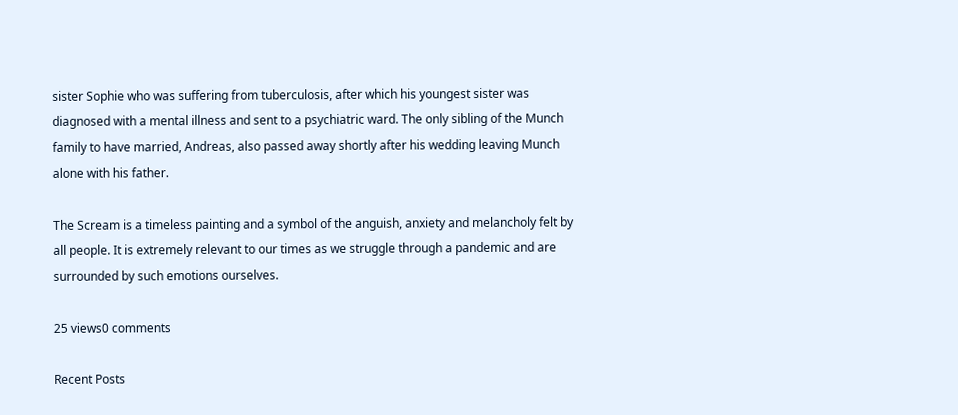sister Sophie who was suffering from tuberculosis, after which his youngest sister was diagnosed with a mental illness and sent to a psychiatric ward. The only sibling of the Munch family to have married, Andreas, also passed away shortly after his wedding leaving Munch alone with his father.

The Scream is a timeless painting and a symbol of the anguish, anxiety and melancholy felt by all people. It is extremely relevant to our times as we struggle through a pandemic and are surrounded by such emotions ourselves.

25 views0 comments

Recent Posts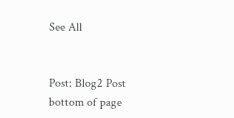See All


Post: Blog2 Post
bottom of page